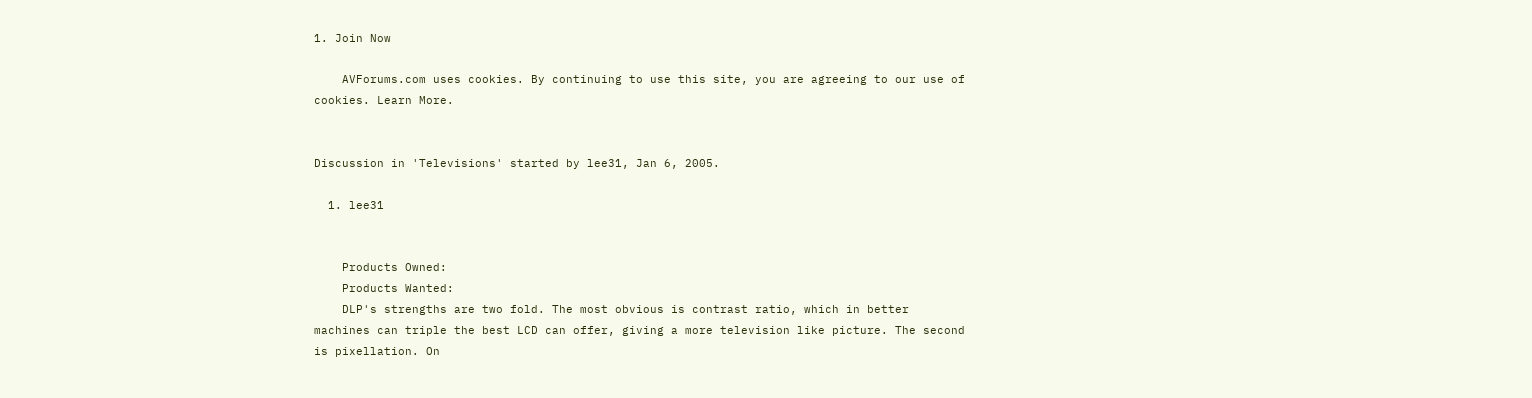1. Join Now

    AVForums.com uses cookies. By continuing to use this site, you are agreeing to our use of cookies. Learn More.


Discussion in 'Televisions' started by lee31, Jan 6, 2005.

  1. lee31


    Products Owned:
    Products Wanted:
    DLP's strengths are two fold. The most obvious is contrast ratio, which in better machines can triple the best LCD can offer, giving a more television like picture. The second is pixellation. On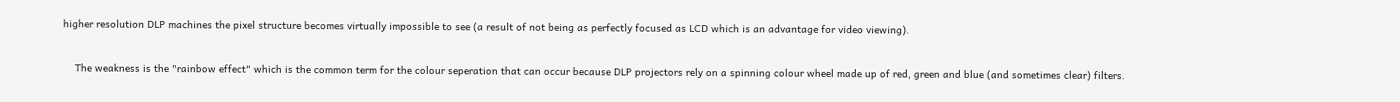higher resolution DLP machines the pixel structure becomes virtually impossible to see (a result of not being as perfectly focused as LCD which is an advantage for video viewing).

    The weakness is the "rainbow effect" which is the common term for the colour seperation that can occur because DLP projectors rely on a spinning colour wheel made up of red, green and blue (and sometimes clear) filters.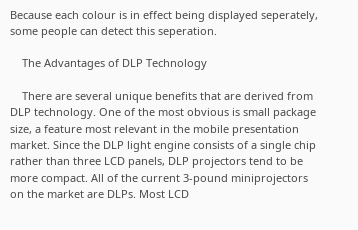Because each colour is in effect being displayed seperately, some people can detect this seperation.

    The Advantages of DLP Technology

    There are several unique benefits that are derived from DLP technology. One of the most obvious is small package size, a feature most relevant in the mobile presentation market. Since the DLP light engine consists of a single chip rather than three LCD panels, DLP projectors tend to be more compact. All of the current 3-pound miniprojectors on the market are DLPs. Most LCD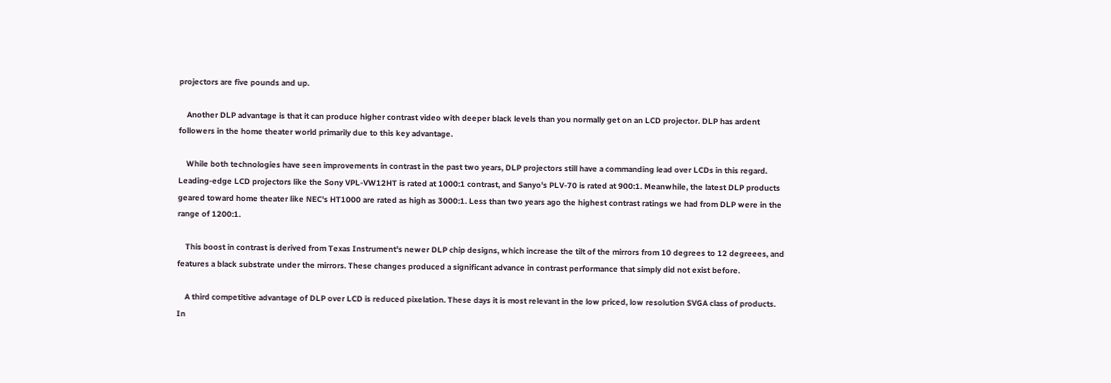projectors are five pounds and up.

    Another DLP advantage is that it can produce higher contrast video with deeper black levels than you normally get on an LCD projector. DLP has ardent followers in the home theater world primarily due to this key advantage.

    While both technologies have seen improvements in contrast in the past two years, DLP projectors still have a commanding lead over LCDs in this regard. Leading-edge LCD projectors like the Sony VPL-VW12HT is rated at 1000:1 contrast, and Sanyo's PLV-70 is rated at 900:1. Meanwhile, the latest DLP products geared toward home theater like NEC's HT1000 are rated as high as 3000:1. Less than two years ago the highest contrast ratings we had from DLP were in the range of 1200:1.

    This boost in contrast is derived from Texas Instrument's newer DLP chip designs, which increase the tilt of the mirrors from 10 degrees to 12 degreees, and features a black substrate under the mirrors. These changes produced a significant advance in contrast performance that simply did not exist before.

    A third competitive advantage of DLP over LCD is reduced pixelation. These days it is most relevant in the low priced, low resolution SVGA class of products. In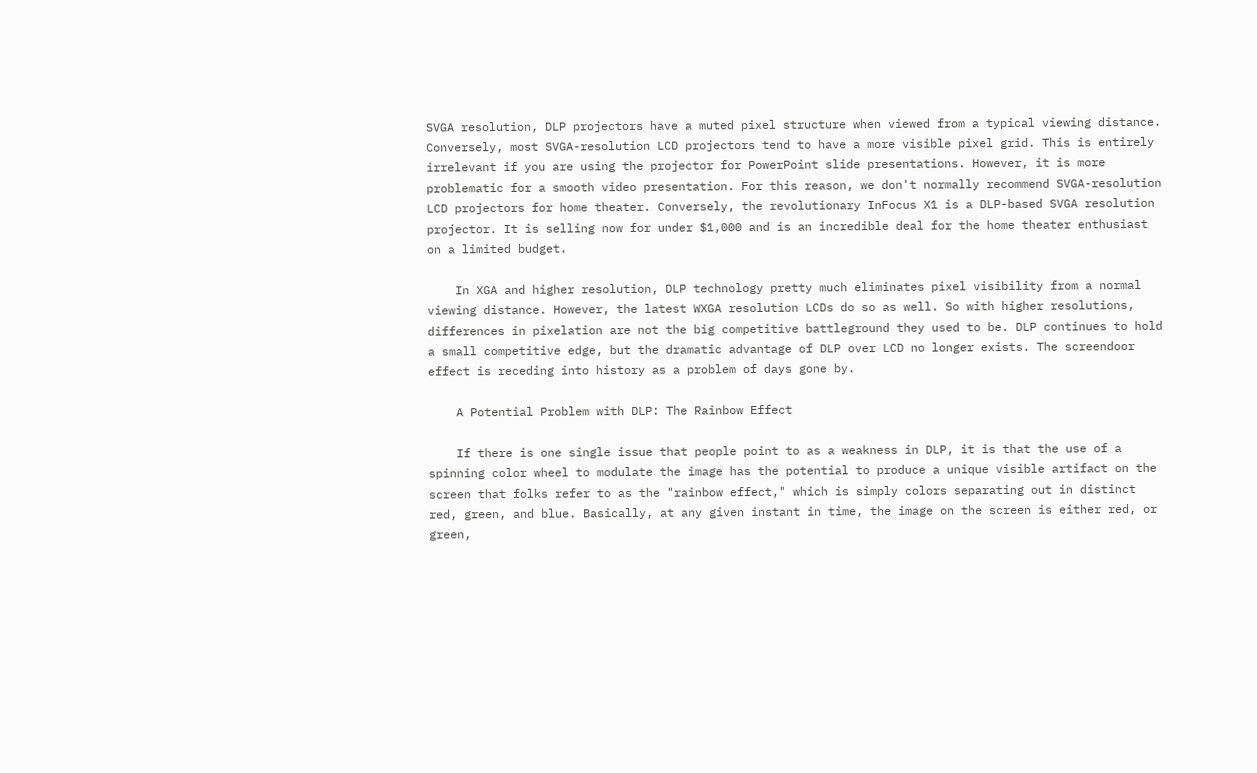SVGA resolution, DLP projectors have a muted pixel structure when viewed from a typical viewing distance. Conversely, most SVGA-resolution LCD projectors tend to have a more visible pixel grid. This is entirely irrelevant if you are using the projector for PowerPoint slide presentations. However, it is more problematic for a smooth video presentation. For this reason, we don't normally recommend SVGA-resolution LCD projectors for home theater. Conversely, the revolutionary InFocus X1 is a DLP-based SVGA resolution projector. It is selling now for under $1,000 and is an incredible deal for the home theater enthusiast on a limited budget.

    In XGA and higher resolution, DLP technology pretty much eliminates pixel visibility from a normal viewing distance. However, the latest WXGA resolution LCDs do so as well. So with higher resolutions, differences in pixelation are not the big competitive battleground they used to be. DLP continues to hold a small competitive edge, but the dramatic advantage of DLP over LCD no longer exists. The screendoor effect is receding into history as a problem of days gone by.

    A Potential Problem with DLP: The Rainbow Effect

    If there is one single issue that people point to as a weakness in DLP, it is that the use of a spinning color wheel to modulate the image has the potential to produce a unique visible artifact on the screen that folks refer to as the "rainbow effect," which is simply colors separating out in distinct red, green, and blue. Basically, at any given instant in time, the image on the screen is either red, or green,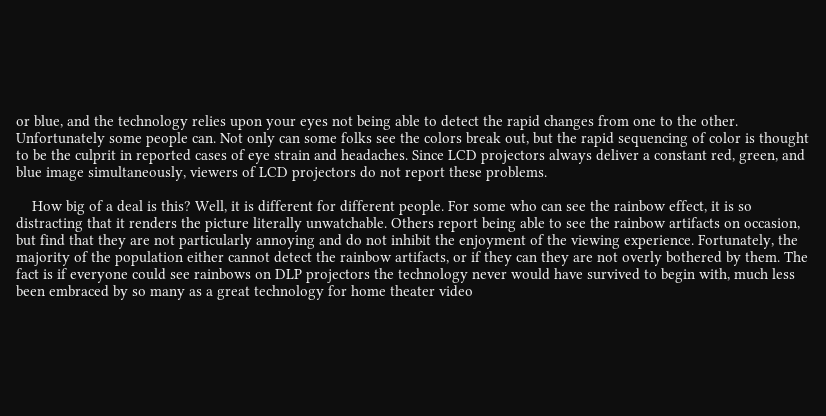or blue, and the technology relies upon your eyes not being able to detect the rapid changes from one to the other. Unfortunately some people can. Not only can some folks see the colors break out, but the rapid sequencing of color is thought to be the culprit in reported cases of eye strain and headaches. Since LCD projectors always deliver a constant red, green, and blue image simultaneously, viewers of LCD projectors do not report these problems.

    How big of a deal is this? Well, it is different for different people. For some who can see the rainbow effect, it is so distracting that it renders the picture literally unwatchable. Others report being able to see the rainbow artifacts on occasion, but find that they are not particularly annoying and do not inhibit the enjoyment of the viewing experience. Fortunately, the majority of the population either cannot detect the rainbow artifacts, or if they can they are not overly bothered by them. The fact is if everyone could see rainbows on DLP projectors the technology never would have survived to begin with, much less been embraced by so many as a great technology for home theater video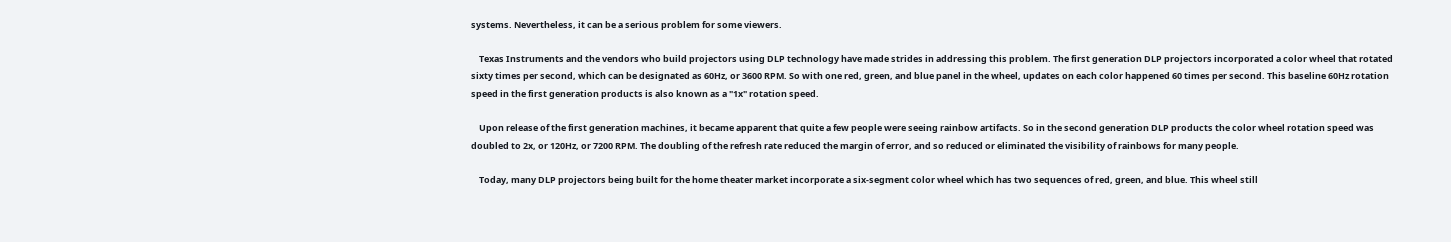systems. Nevertheless, it can be a serious problem for some viewers.

    Texas Instruments and the vendors who build projectors using DLP technology have made strides in addressing this problem. The first generation DLP projectors incorporated a color wheel that rotated sixty times per second, which can be designated as 60Hz, or 3600 RPM. So with one red, green, and blue panel in the wheel, updates on each color happened 60 times per second. This baseline 60Hz rotation speed in the first generation products is also known as a "1x" rotation speed.

    Upon release of the first generation machines, it became apparent that quite a few people were seeing rainbow artifacts. So in the second generation DLP products the color wheel rotation speed was doubled to 2x, or 120Hz, or 7200 RPM. The doubling of the refresh rate reduced the margin of error, and so reduced or eliminated the visibility of rainbows for many people.

    Today, many DLP projectors being built for the home theater market incorporate a six-segment color wheel which has two sequences of red, green, and blue. This wheel still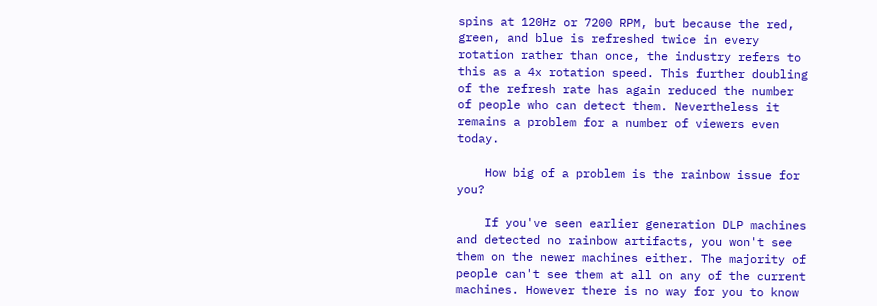spins at 120Hz or 7200 RPM, but because the red, green, and blue is refreshed twice in every rotation rather than once, the industry refers to this as a 4x rotation speed. This further doubling of the refresh rate has again reduced the number of people who can detect them. Nevertheless it remains a problem for a number of viewers even today.

    How big of a problem is the rainbow issue for you?

    If you've seen earlier generation DLP machines and detected no rainbow artifacts, you won't see them on the newer machines either. The majority of people can't see them at all on any of the current machines. However there is no way for you to know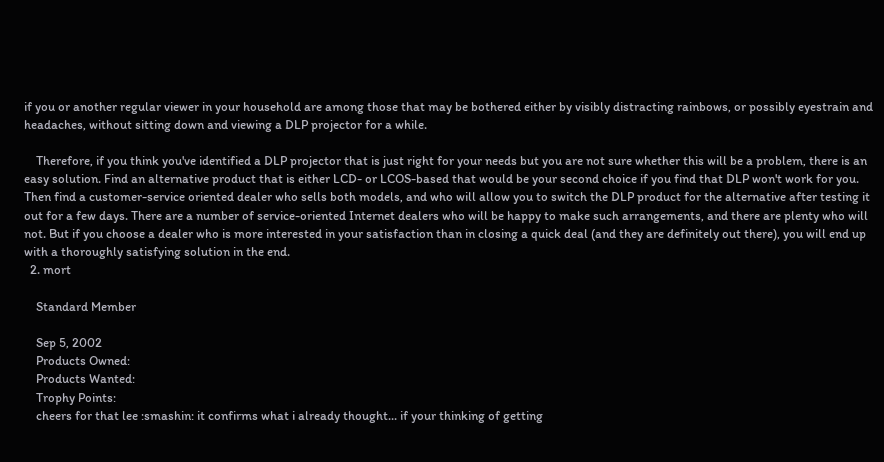if you or another regular viewer in your household are among those that may be bothered either by visibly distracting rainbows, or possibly eyestrain and headaches, without sitting down and viewing a DLP projector for a while.

    Therefore, if you think you've identified a DLP projector that is just right for your needs but you are not sure whether this will be a problem, there is an easy solution. Find an alternative product that is either LCD- or LCOS-based that would be your second choice if you find that DLP won't work for you. Then find a customer-service oriented dealer who sells both models, and who will allow you to switch the DLP product for the alternative after testing it out for a few days. There are a number of service-oriented Internet dealers who will be happy to make such arrangements, and there are plenty who will not. But if you choose a dealer who is more interested in your satisfaction than in closing a quick deal (and they are definitely out there), you will end up with a thoroughly satisfying solution in the end.
  2. mort

    Standard Member

    Sep 5, 2002
    Products Owned:
    Products Wanted:
    Trophy Points:
    cheers for that lee :smashin: it confirms what i already thought... if your thinking of getting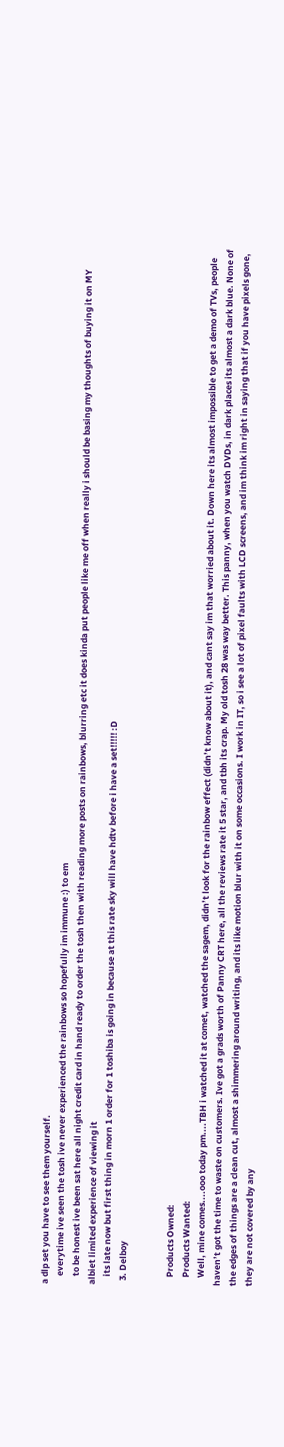a dlp set you have to see them yourself.
    everytime ive seen the tosh ive never experienced the rainbows so hopefully im immune :) to em
    to be honest ive been sat here all night credit card in hand ready to order the tosh then with reading more posts on rainbows, blurring etc it does kinda put people like me off when really i should be basing my thoughts of buying it on MY albiet limited experience of viewing it
    its late now but first thing in morn 1 order for 1 toshiba is going in because at this rate sky will have hdtv before i have a set!!!!! :D
  3. Delboy


    Products Owned:
    Products Wanted:
    Well, mine comes....ooo today pm....TBH i watched it at comet, watched the sagem, didn’t look for the rainbow effect (didn’t know about it), and cant say im that worried about it. Down here its almost impossible to get a demo of TVs, people haven’t got the time to waste on customers. Ive got a grads worth of Panny CRT here, all the reviews rate it 5 star, and tbh its crap. My old tosh 28 was way better. This panny, when you watch DVDs, in dark places its almost a dark blue. None of the edges of things are a clean cut, almost a shimmering around writing, and its like motion blur with it on some occasions. I work in IT, so i see a lot of pixel faults with LCD screens, and im think im right in saying that if you have pixels gone, they are not covered by any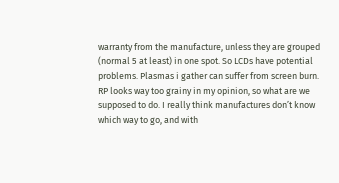warranty from the manufacture, unless they are grouped (normal 5 at least) in one spot. So LCDs have potential problems. Plasmas i gather can suffer from screen burn. RP looks way too grainy in my opinion, so what are we supposed to do. I really think manufactures don’t know which way to go, and with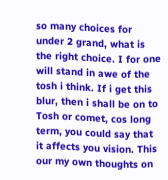so many choices for under 2 grand, what is the right choice. I for one will stand in awe of the tosh i think. If i get this blur, then i shall be on to Tosh or comet, cos long term, you could say that it affects you vision. This our my own thoughts on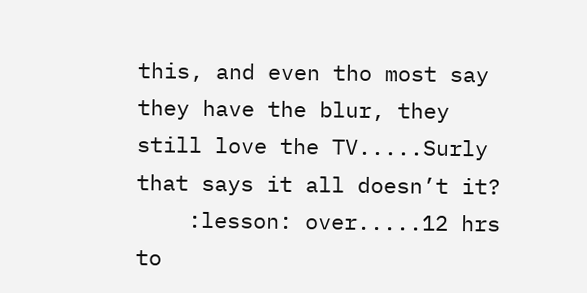this, and even tho most say they have the blur, they still love the TV.....Surly that says it all doesn’t it?
    :lesson: over.....12 hrs to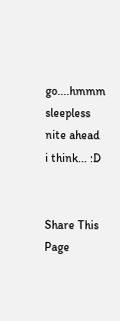go....hmmm sleepless nite ahead i think... :D


Share This Page